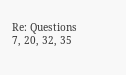Re: Questions 7, 20, 32, 35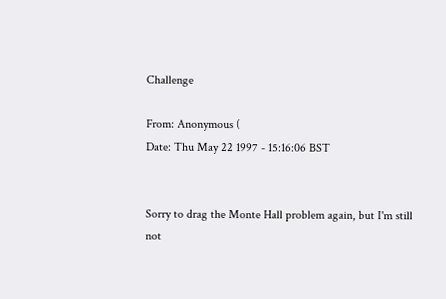Challenge

From: Anonymous (
Date: Thu May 22 1997 - 15:16:06 BST


Sorry to drag the Monte Hall problem again, but I'm still
not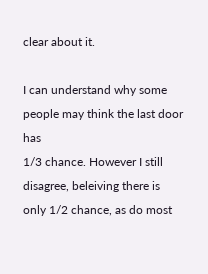clear about it.

I can understand why some people may think the last door has
1/3 chance. However I still disagree, beleiving there is
only 1/2 chance, as do most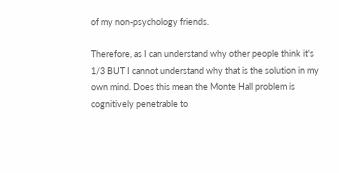of my non-psychology friends.

Therefore, as I can understand why other people think it's
1/3 BUT I cannot understand why that is the solution in my
own mind. Does this mean the Monte Hall problem is
cognitively penetrable to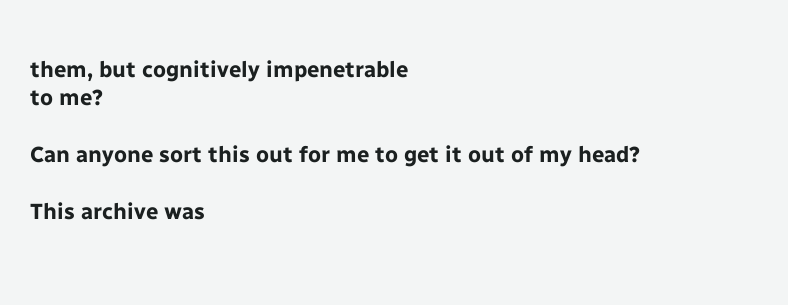them, but cognitively impenetrable
to me?

Can anyone sort this out for me to get it out of my head?

This archive was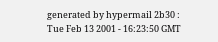generated by hypermail 2b30 : Tue Feb 13 2001 - 16:23:50 GMT